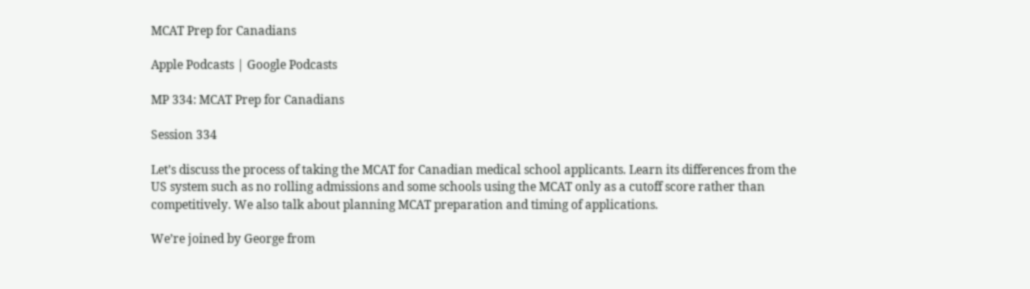MCAT Prep for Canadians

Apple Podcasts | Google Podcasts

MP 334: MCAT Prep for Canadians

Session 334

Let’s discuss the process of taking the MCAT for Canadian medical school applicants. Learn its differences from the US system such as no rolling admissions and some schools using the MCAT only as a cutoff score rather than competitively. We also talk about planning MCAT preparation and timing of applications.

We’re joined by George from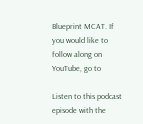Blueprint MCAT. If you would like to follow along on YouTube, go to

Listen to this podcast episode with the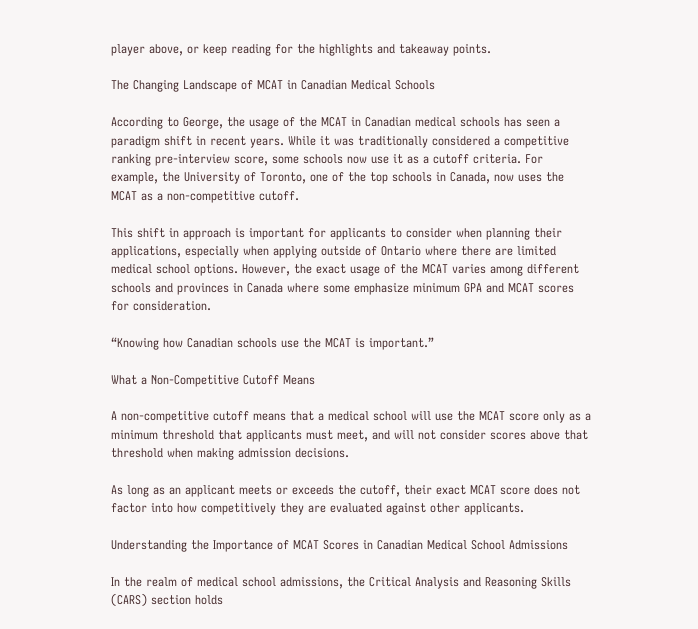player above, or keep reading for the highlights and takeaway points.

The Changing Landscape of MCAT in Canadian Medical Schools

According to George, the usage of the MCAT in Canadian medical schools has seen a paradigm shift in recent years. While it was traditionally considered a competitive ranking pre-interview score, some schools now use it as a cutoff criteria. For example, the University of Toronto, one of the top schools in Canada, now uses the MCAT as a non-competitive cutoff.

This shift in approach is important for applicants to consider when planning their applications, especially when applying outside of Ontario where there are limited medical school options. However, the exact usage of the MCAT varies among different schools and provinces in Canada where some emphasize minimum GPA and MCAT scores for consideration.

“Knowing how Canadian schools use the MCAT is important.”

What a Non-Competitive Cutoff Means

A non-competitive cutoff means that a medical school will use the MCAT score only as a minimum threshold that applicants must meet, and will not consider scores above that threshold when making admission decisions.

As long as an applicant meets or exceeds the cutoff, their exact MCAT score does not factor into how competitively they are evaluated against other applicants.

Understanding the Importance of MCAT Scores in Canadian Medical School Admissions

In the realm of medical school admissions, the Critical Analysis and Reasoning Skills (CARS) section holds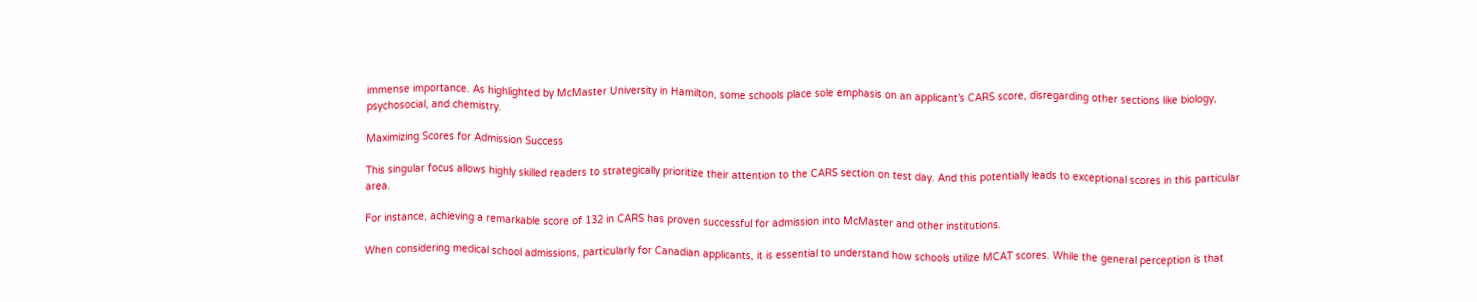immense importance. As highlighted by McMaster University in Hamilton, some schools place sole emphasis on an applicant’s CARS score, disregarding other sections like biology, psychosocial, and chemistry.

Maximizing Scores for Admission Success

This singular focus allows highly skilled readers to strategically prioritize their attention to the CARS section on test day. And this potentially leads to exceptional scores in this particular area.

For instance, achieving a remarkable score of 132 in CARS has proven successful for admission into McMaster and other institutions.

When considering medical school admissions, particularly for Canadian applicants, it is essential to understand how schools utilize MCAT scores. While the general perception is that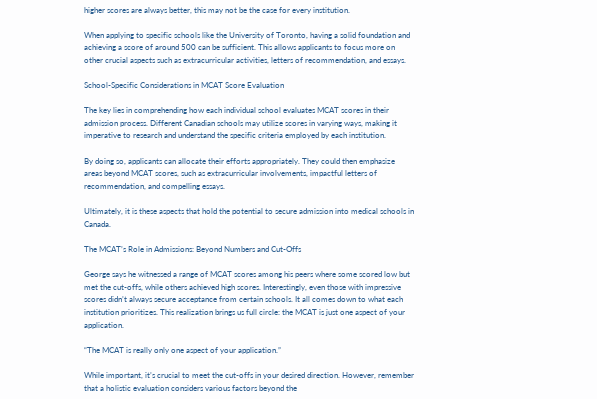higher scores are always better, this may not be the case for every institution.

When applying to specific schools like the University of Toronto, having a solid foundation and achieving a score of around 500 can be sufficient. This allows applicants to focus more on other crucial aspects such as extracurricular activities, letters of recommendation, and essays.

School-Specific Considerations in MCAT Score Evaluation

The key lies in comprehending how each individual school evaluates MCAT scores in their admission process. Different Canadian schools may utilize scores in varying ways, making it imperative to research and understand the specific criteria employed by each institution.

By doing so, applicants can allocate their efforts appropriately. They could then emphasize areas beyond MCAT scores, such as extracurricular involvements, impactful letters of recommendation, and compelling essays.

Ultimately, it is these aspects that hold the potential to secure admission into medical schools in Canada.

The MCAT’s Role in Admissions: Beyond Numbers and Cut-Offs

George says he witnessed a range of MCAT scores among his peers where some scored low but met the cut-offs, while others achieved high scores. Interestingly, even those with impressive scores didn’t always secure acceptance from certain schools. It all comes down to what each institution prioritizes. This realization brings us full circle: the MCAT is just one aspect of your application.

“The MCAT is really only one aspect of your application.”

While important, it’s crucial to meet the cut-offs in your desired direction. However, remember that a holistic evaluation considers various factors beyond the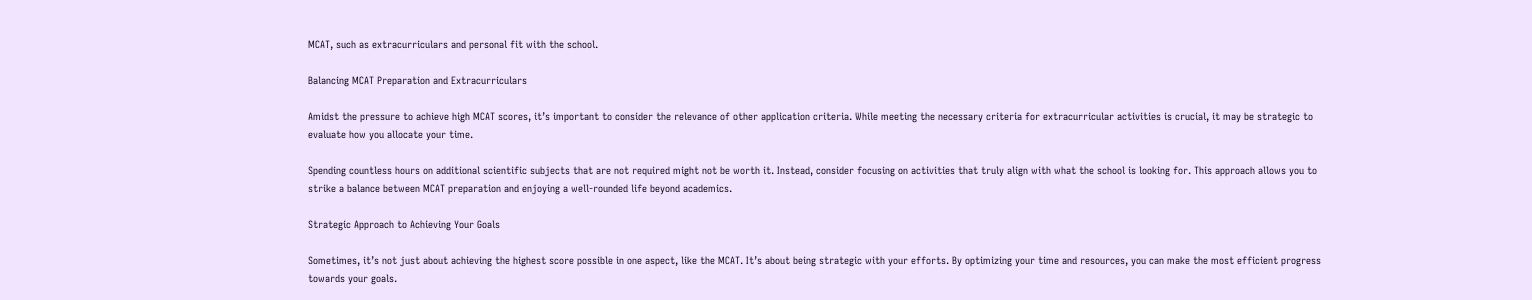MCAT, such as extracurriculars and personal fit with the school.

Balancing MCAT Preparation and Extracurriculars

Amidst the pressure to achieve high MCAT scores, it’s important to consider the relevance of other application criteria. While meeting the necessary criteria for extracurricular activities is crucial, it may be strategic to evaluate how you allocate your time.

Spending countless hours on additional scientific subjects that are not required might not be worth it. Instead, consider focusing on activities that truly align with what the school is looking for. This approach allows you to strike a balance between MCAT preparation and enjoying a well-rounded life beyond academics.

Strategic Approach to Achieving Your Goals

Sometimes, it’s not just about achieving the highest score possible in one aspect, like the MCAT. It’s about being strategic with your efforts. By optimizing your time and resources, you can make the most efficient progress towards your goals.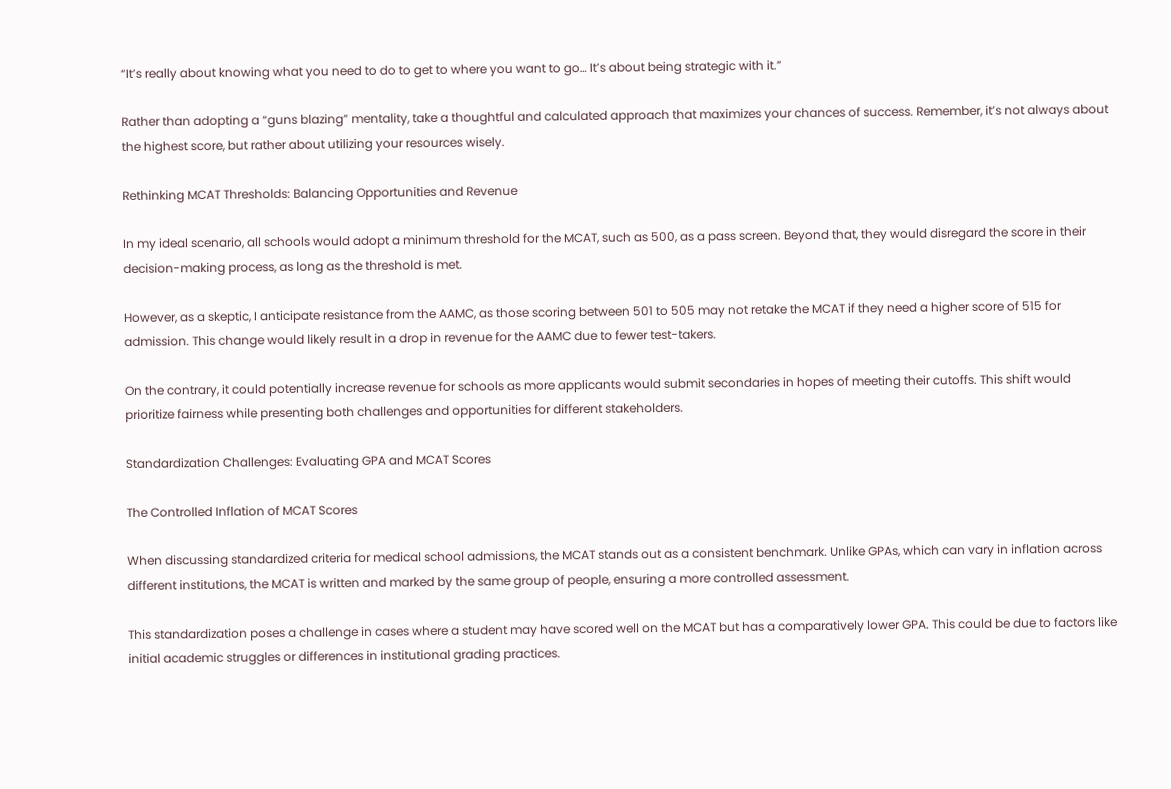“It’s really about knowing what you need to do to get to where you want to go… It’s about being strategic with it.”

Rather than adopting a “guns blazing” mentality, take a thoughtful and calculated approach that maximizes your chances of success. Remember, it’s not always about the highest score, but rather about utilizing your resources wisely.

Rethinking MCAT Thresholds: Balancing Opportunities and Revenue

In my ideal scenario, all schools would adopt a minimum threshold for the MCAT, such as 500, as a pass screen. Beyond that, they would disregard the score in their decision-making process, as long as the threshold is met.

However, as a skeptic, I anticipate resistance from the AAMC, as those scoring between 501 to 505 may not retake the MCAT if they need a higher score of 515 for admission. This change would likely result in a drop in revenue for the AAMC due to fewer test-takers.

On the contrary, it could potentially increase revenue for schools as more applicants would submit secondaries in hopes of meeting their cutoffs. This shift would prioritize fairness while presenting both challenges and opportunities for different stakeholders.

Standardization Challenges: Evaluating GPA and MCAT Scores

The Controlled Inflation of MCAT Scores

When discussing standardized criteria for medical school admissions, the MCAT stands out as a consistent benchmark. Unlike GPAs, which can vary in inflation across different institutions, the MCAT is written and marked by the same group of people, ensuring a more controlled assessment.

This standardization poses a challenge in cases where a student may have scored well on the MCAT but has a comparatively lower GPA. This could be due to factors like initial academic struggles or differences in institutional grading practices.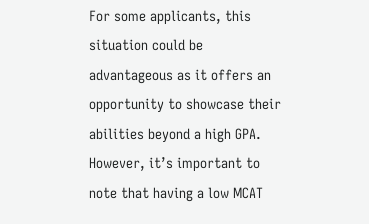For some applicants, this situation could be advantageous as it offers an opportunity to showcase their abilities beyond a high GPA. However, it’s important to note that having a low MCAT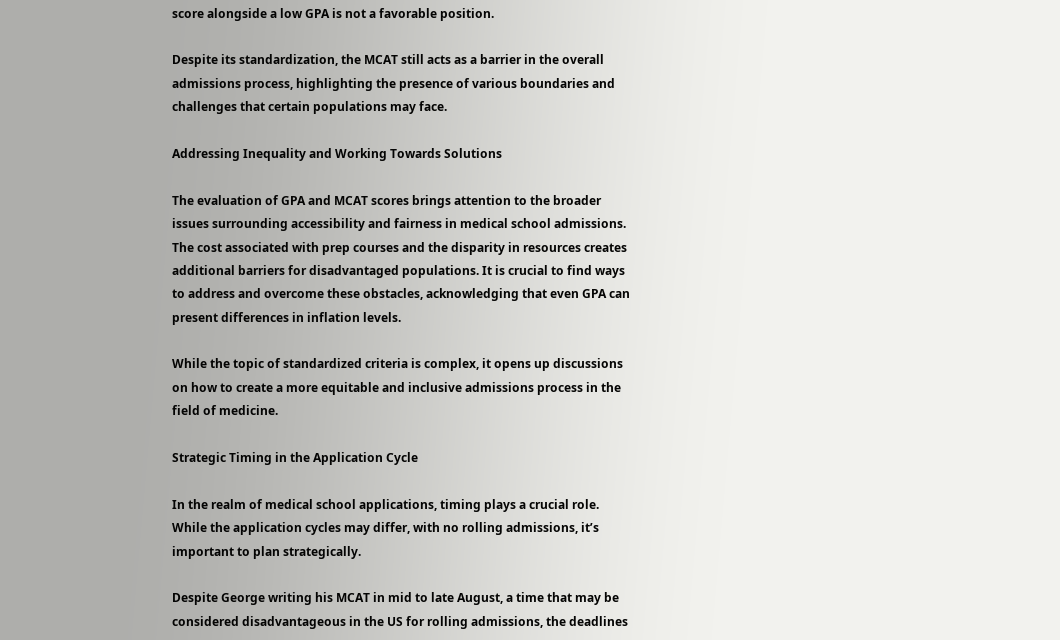score alongside a low GPA is not a favorable position.

Despite its standardization, the MCAT still acts as a barrier in the overall admissions process, highlighting the presence of various boundaries and challenges that certain populations may face.

Addressing Inequality and Working Towards Solutions

The evaluation of GPA and MCAT scores brings attention to the broader issues surrounding accessibility and fairness in medical school admissions. The cost associated with prep courses and the disparity in resources creates additional barriers for disadvantaged populations. It is crucial to find ways to address and overcome these obstacles, acknowledging that even GPA can present differences in inflation levels.

While the topic of standardized criteria is complex, it opens up discussions on how to create a more equitable and inclusive admissions process in the field of medicine.

Strategic Timing in the Application Cycle

In the realm of medical school applications, timing plays a crucial role. While the application cycles may differ, with no rolling admissions, it’s important to plan strategically.

Despite George writing his MCAT in mid to late August, a time that may be considered disadvantageous in the US for rolling admissions, the deadlines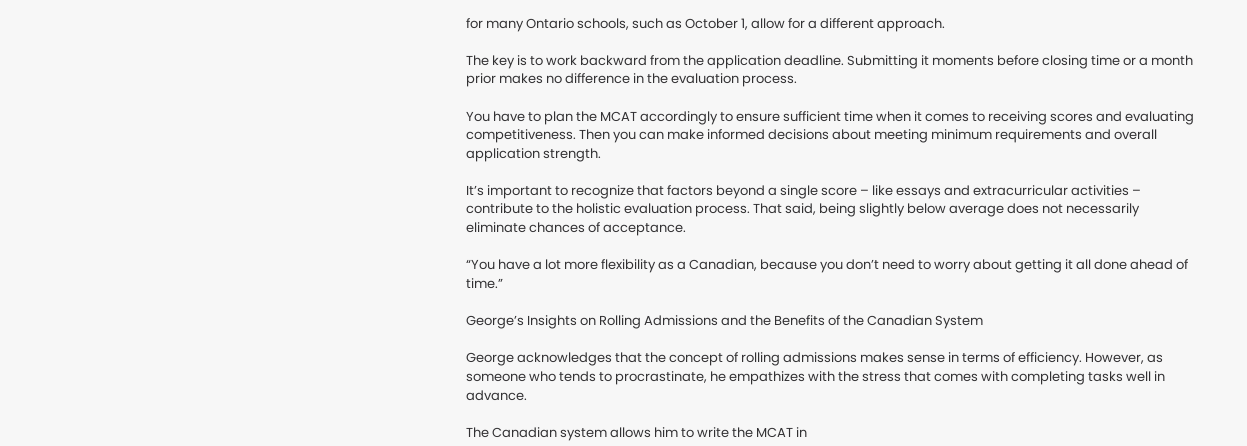for many Ontario schools, such as October 1, allow for a different approach.

The key is to work backward from the application deadline. Submitting it moments before closing time or a month prior makes no difference in the evaluation process.

You have to plan the MCAT accordingly to ensure sufficient time when it comes to receiving scores and evaluating competitiveness. Then you can make informed decisions about meeting minimum requirements and overall application strength.

It’s important to recognize that factors beyond a single score – like essays and extracurricular activities –  contribute to the holistic evaluation process. That said, being slightly below average does not necessarily eliminate chances of acceptance.

“You have a lot more flexibility as a Canadian, because you don’t need to worry about getting it all done ahead of time.”

George’s Insights on Rolling Admissions and the Benefits of the Canadian System

George acknowledges that the concept of rolling admissions makes sense in terms of efficiency. However, as someone who tends to procrastinate, he empathizes with the stress that comes with completing tasks well in advance.

The Canadian system allows him to write the MCAT in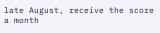late August, receive the score a month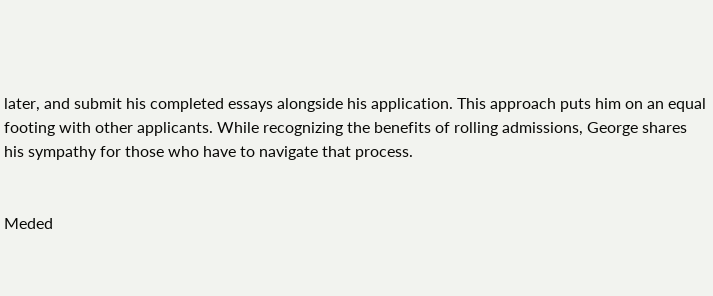later, and submit his completed essays alongside his application. This approach puts him on an equal footing with other applicants. While recognizing the benefits of rolling admissions, George shares his sympathy for those who have to navigate that process.


Meded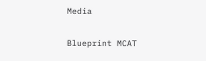Media

Blueprint MCAT